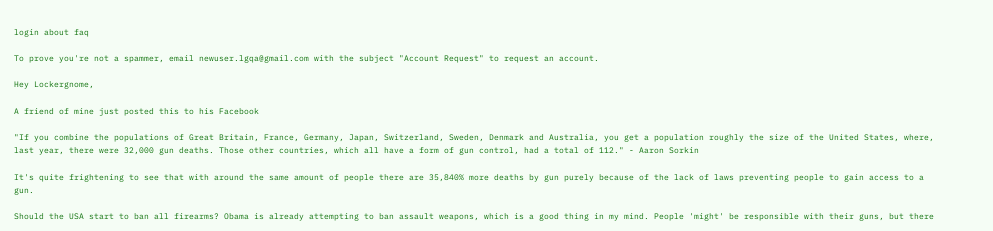login about faq

To prove you're not a spammer, email newuser.lgqa@gmail.com with the subject "Account Request" to request an account.

Hey Lockergnome,

A friend of mine just posted this to his Facebook

"If you combine the populations of Great Britain, France, Germany, Japan, Switzerland, Sweden, Denmark and Australia, you get a population roughly the size of the United States, where, last year, there were 32,000 gun deaths. Those other countries, which all have a form of gun control, had a total of 112." - Aaron Sorkin

It's quite frightening to see that with around the same amount of people there are 35,840% more deaths by gun purely because of the lack of laws preventing people to gain access to a gun.

Should the USA start to ban all firearms? Obama is already attempting to ban assault weapons, which is a good thing in my mind. People 'might' be responsible with their guns, but there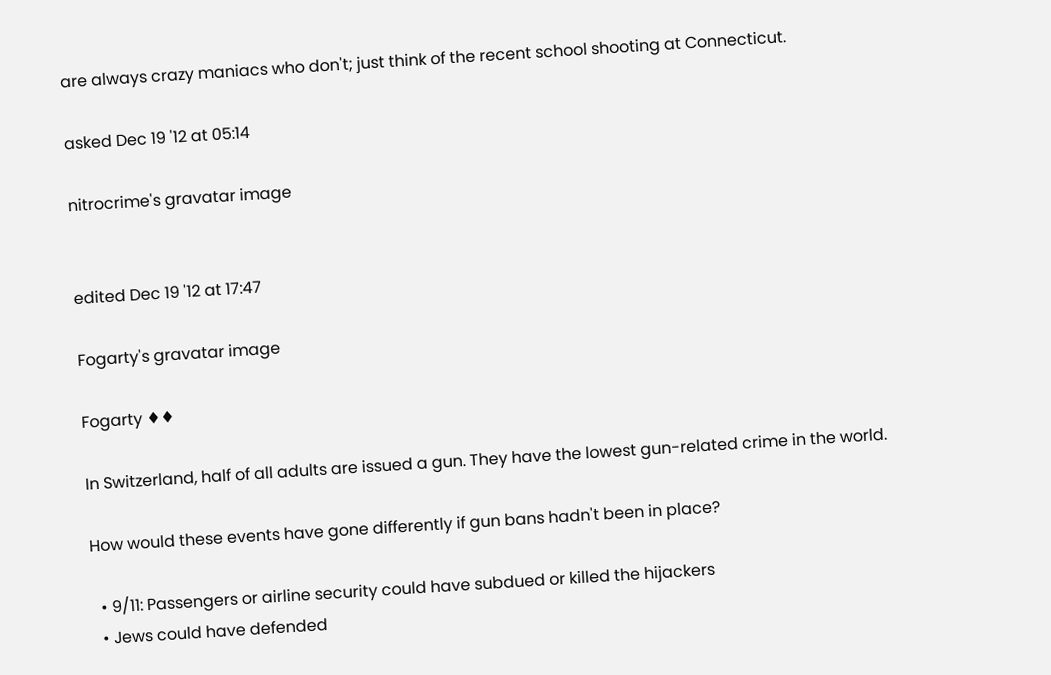are always crazy maniacs who don't; just think of the recent school shooting at Connecticut.

asked Dec 19 '12 at 05:14

nitrocrime's gravatar image


edited Dec 19 '12 at 17:47

Fogarty's gravatar image

Fogarty ♦♦

In Switzerland, half of all adults are issued a gun. They have the lowest gun-related crime in the world.

How would these events have gone differently if gun bans hadn't been in place?

  • 9/11: Passengers or airline security could have subdued or killed the hijackers
  • Jews could have defended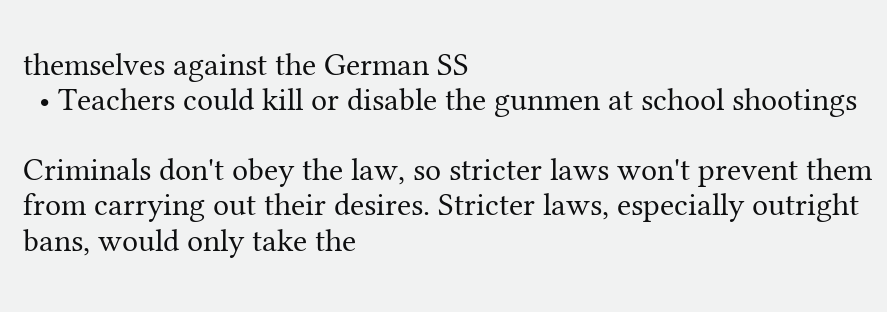themselves against the German SS
  • Teachers could kill or disable the gunmen at school shootings

Criminals don't obey the law, so stricter laws won't prevent them from carrying out their desires. Stricter laws, especially outright bans, would only take the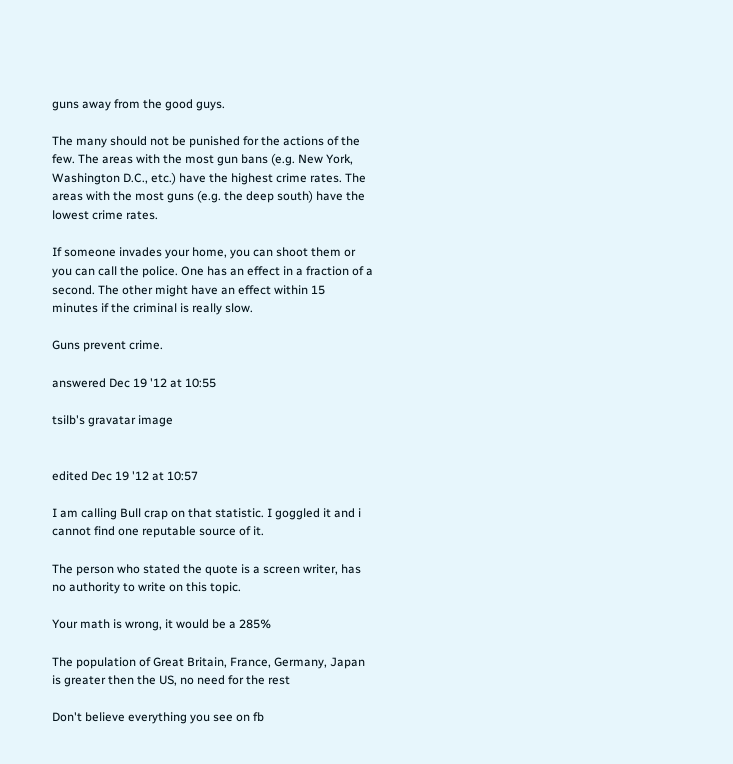guns away from the good guys.

The many should not be punished for the actions of the few. The areas with the most gun bans (e.g. New York, Washington D.C., etc.) have the highest crime rates. The areas with the most guns (e.g. the deep south) have the lowest crime rates.

If someone invades your home, you can shoot them or you can call the police. One has an effect in a fraction of a second. The other might have an effect within 15 minutes if the criminal is really slow.

Guns prevent crime.

answered Dec 19 '12 at 10:55

tsilb's gravatar image


edited Dec 19 '12 at 10:57

I am calling Bull crap on that statistic. I goggled it and i cannot find one reputable source of it.

The person who stated the quote is a screen writer, has no authority to write on this topic.

Your math is wrong, it would be a 285%

The population of Great Britain, France, Germany, Japan is greater then the US, no need for the rest

Don't believe everything you see on fb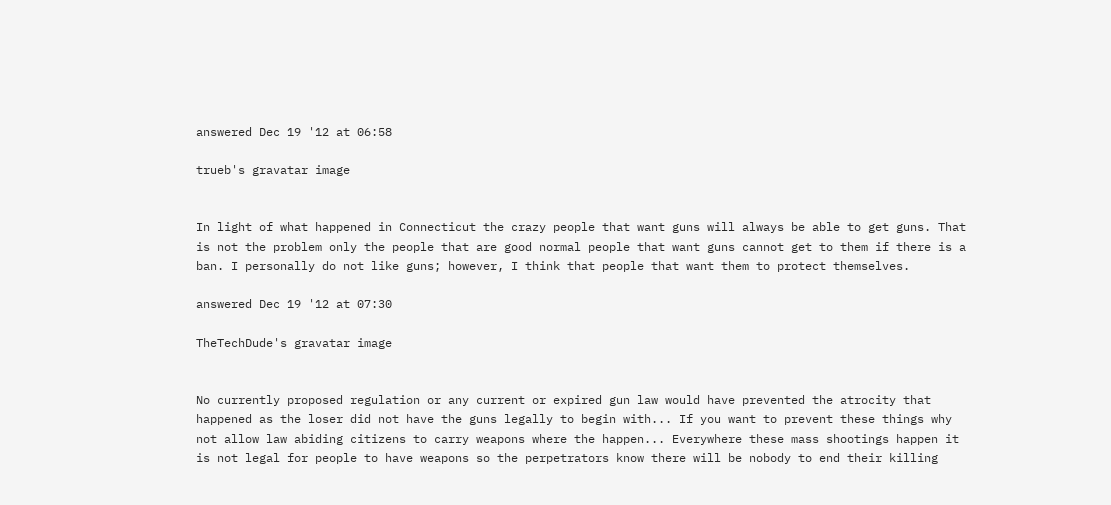answered Dec 19 '12 at 06:58

trueb's gravatar image


In light of what happened in Connecticut the crazy people that want guns will always be able to get guns. That is not the problem only the people that are good normal people that want guns cannot get to them if there is a ban. I personally do not like guns; however, I think that people that want them to protect themselves.

answered Dec 19 '12 at 07:30

TheTechDude's gravatar image


No currently proposed regulation or any current or expired gun law would have prevented the atrocity that happened as the loser did not have the guns legally to begin with... If you want to prevent these things why not allow law abiding citizens to carry weapons where the happen... Everywhere these mass shootings happen it is not legal for people to have weapons so the perpetrators know there will be nobody to end their killing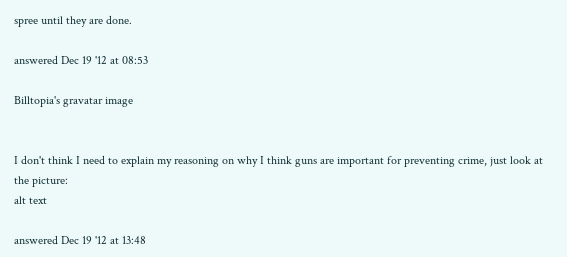spree until they are done.

answered Dec 19 '12 at 08:53

Billtopia's gravatar image


I don't think I need to explain my reasoning on why I think guns are important for preventing crime, just look at the picture:
alt text

answered Dec 19 '12 at 13:48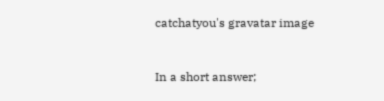catchatyou's gravatar image


In a short answer;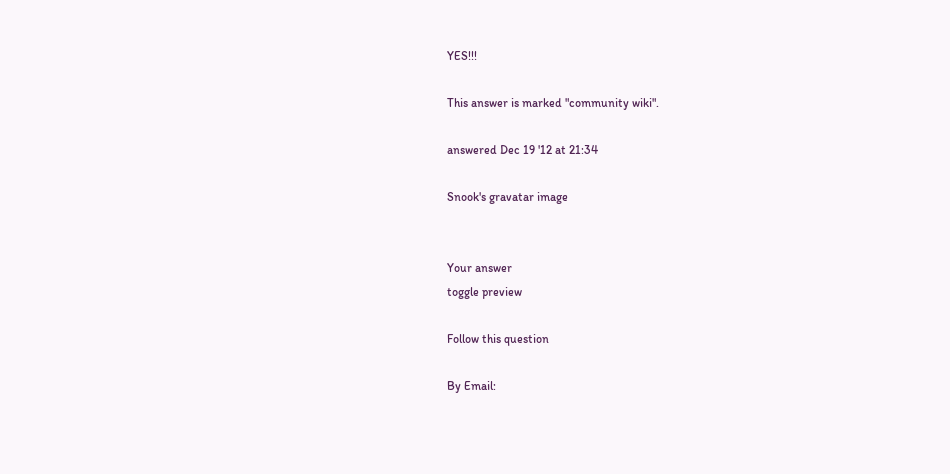YES!!!

This answer is marked "community wiki".

answered Dec 19 '12 at 21:34

Snook's gravatar image


Your answer
toggle preview

Follow this question

By Email: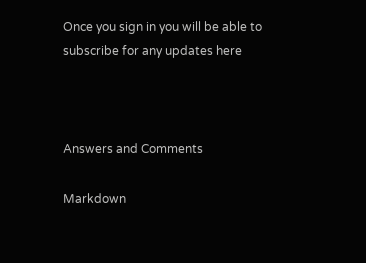Once you sign in you will be able to subscribe for any updates here



Answers and Comments

Markdown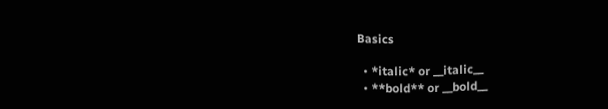Basics

  • *italic* or __italic__
  • **bold** or __bold__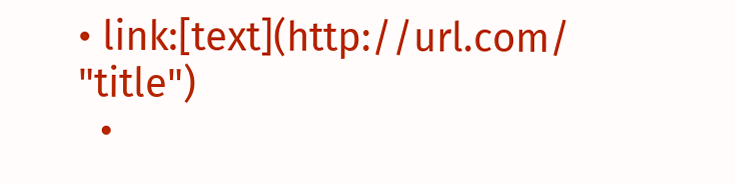• link:[text](http://url.com/ "title")
  •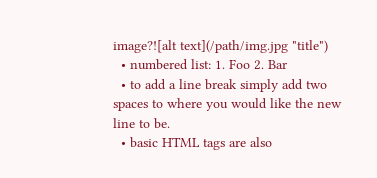image?![alt text](/path/img.jpg "title")
  • numbered list: 1. Foo 2. Bar
  • to add a line break simply add two spaces to where you would like the new line to be.
  • basic HTML tags are also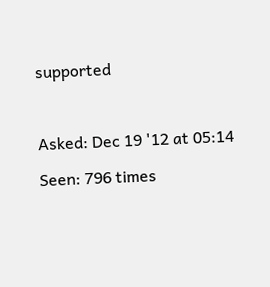supported



Asked: Dec 19 '12 at 05:14

Seen: 796 times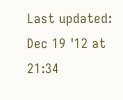Last updated: Dec 19 '12 at 21:34